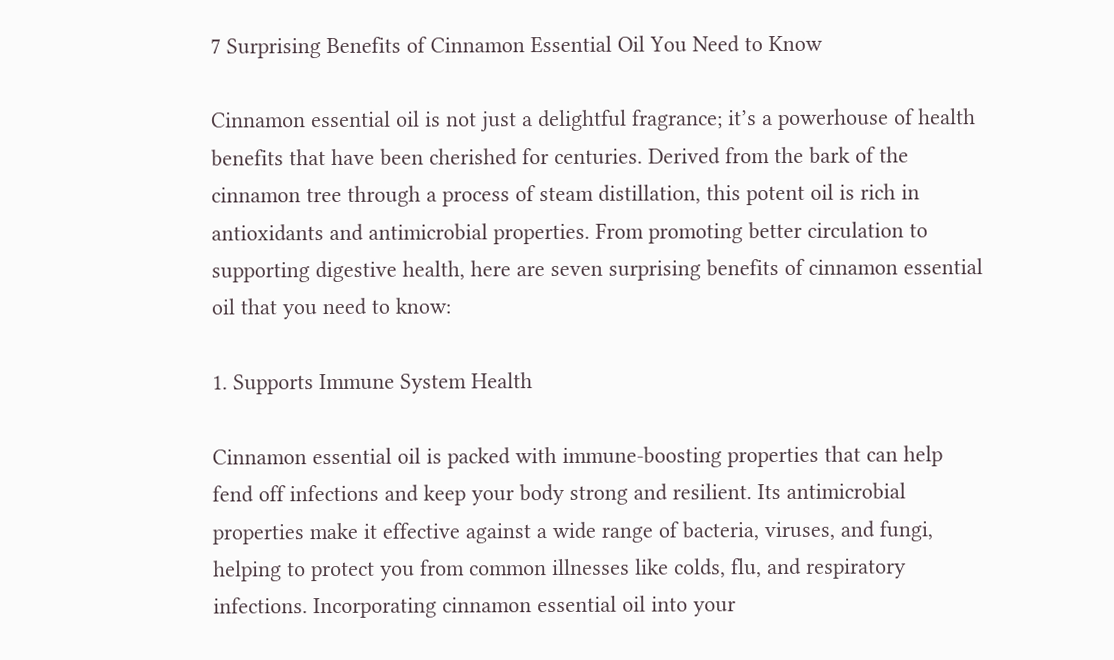7 Surprising Benefits of Cinnamon Essential Oil You Need to Know

Cinnamon essential oil is not just a delightful fragrance; it’s a powerhouse of health benefits that have been cherished for centuries. Derived from the bark of the cinnamon tree through a process of steam distillation, this potent oil is rich in antioxidants and antimicrobial properties. From promoting better circulation to supporting digestive health, here are seven surprising benefits of cinnamon essential oil that you need to know:

1. Supports Immune System Health

Cinnamon essential oil is packed with immune-boosting properties that can help fend off infections and keep your body strong and resilient. Its antimicrobial properties make it effective against a wide range of bacteria, viruses, and fungi, helping to protect you from common illnesses like colds, flu, and respiratory infections. Incorporating cinnamon essential oil into your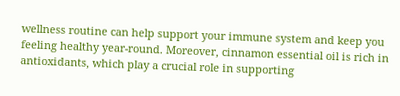wellness routine can help support your immune system and keep you feeling healthy year-round. Moreover, cinnamon essential oil is rich in antioxidants, which play a crucial role in supporting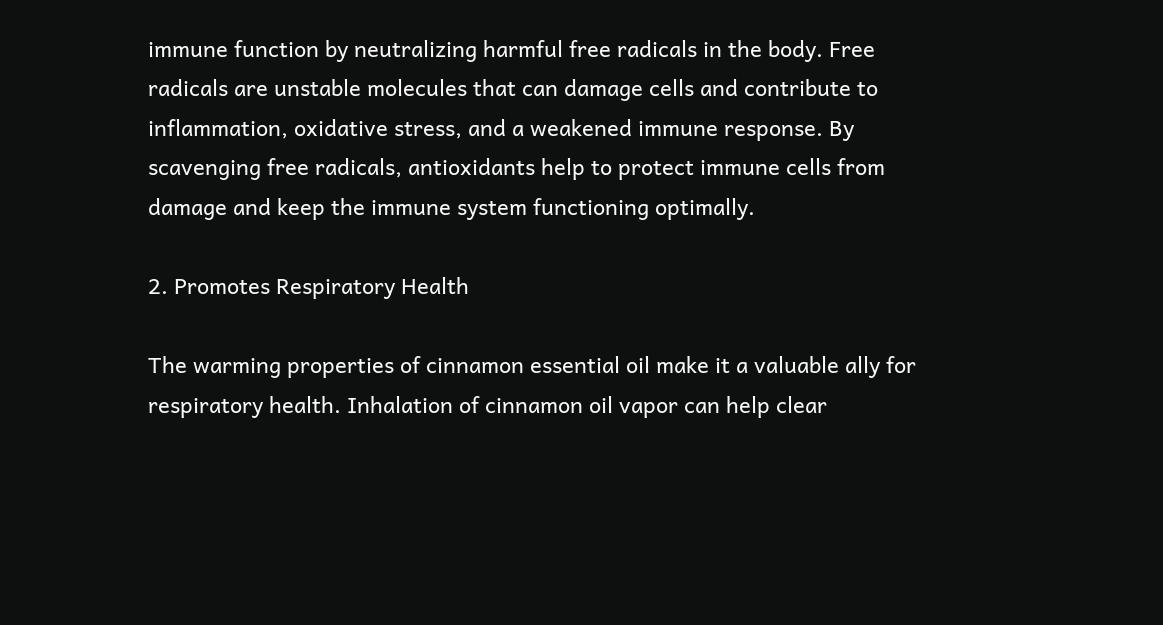immune function by neutralizing harmful free radicals in the body. Free radicals are unstable molecules that can damage cells and contribute to inflammation, oxidative stress, and a weakened immune response. By scavenging free radicals, antioxidants help to protect immune cells from damage and keep the immune system functioning optimally.

2. Promotes Respiratory Health

The warming properties of cinnamon essential oil make it a valuable ally for respiratory health. Inhalation of cinnamon oil vapor can help clear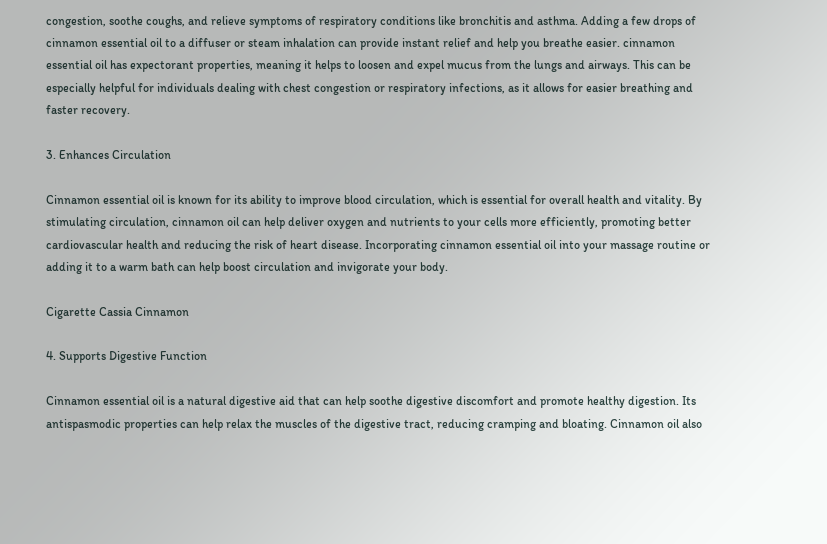congestion, soothe coughs, and relieve symptoms of respiratory conditions like bronchitis and asthma. Adding a few drops of cinnamon essential oil to a diffuser or steam inhalation can provide instant relief and help you breathe easier. cinnamon essential oil has expectorant properties, meaning it helps to loosen and expel mucus from the lungs and airways. This can be especially helpful for individuals dealing with chest congestion or respiratory infections, as it allows for easier breathing and faster recovery.

3. Enhances Circulation

Cinnamon essential oil is known for its ability to improve blood circulation, which is essential for overall health and vitality. By stimulating circulation, cinnamon oil can help deliver oxygen and nutrients to your cells more efficiently, promoting better cardiovascular health and reducing the risk of heart disease. Incorporating cinnamon essential oil into your massage routine or adding it to a warm bath can help boost circulation and invigorate your body.

Cigarette Cassia Cinnamon

4. Supports Digestive Function

Cinnamon essential oil is a natural digestive aid that can help soothe digestive discomfort and promote healthy digestion. Its antispasmodic properties can help relax the muscles of the digestive tract, reducing cramping and bloating. Cinnamon oil also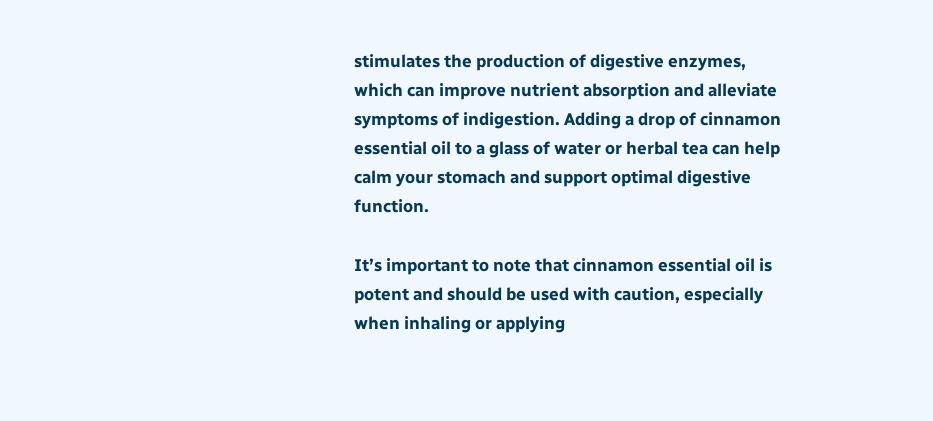stimulates the production of digestive enzymes, which can improve nutrient absorption and alleviate symptoms of indigestion. Adding a drop of cinnamon essential oil to a glass of water or herbal tea can help calm your stomach and support optimal digestive function.

It’s important to note that cinnamon essential oil is potent and should be used with caution, especially when inhaling or applying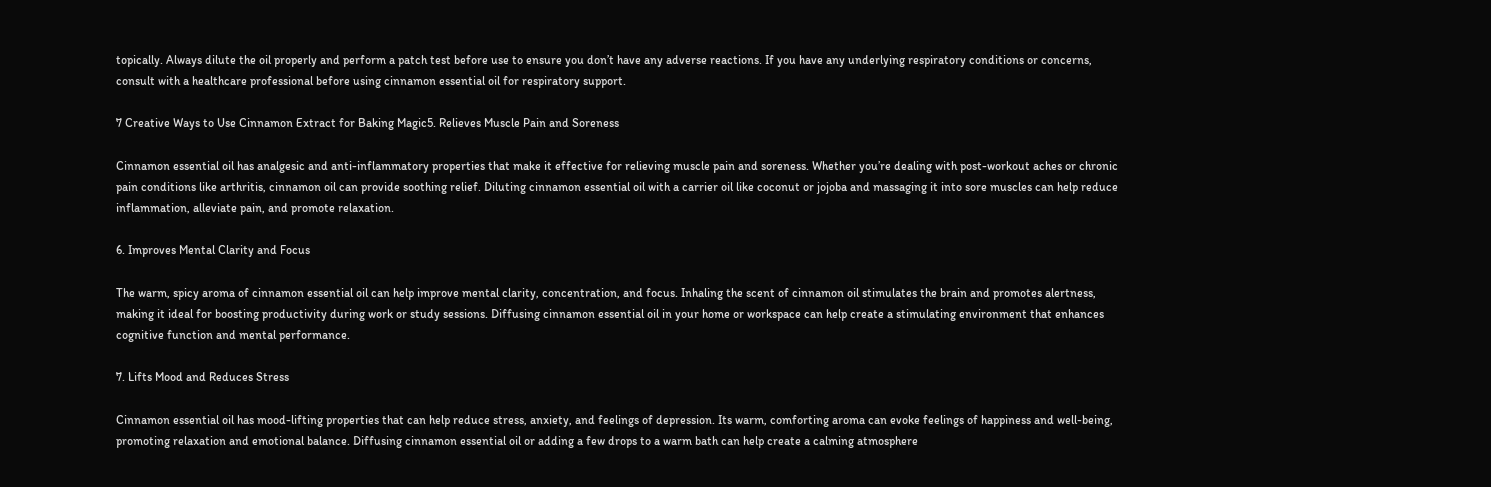topically. Always dilute the oil properly and perform a patch test before use to ensure you don’t have any adverse reactions. If you have any underlying respiratory conditions or concerns, consult with a healthcare professional before using cinnamon essential oil for respiratory support.

7 Creative Ways to Use Cinnamon Extract for Baking Magic5. Relieves Muscle Pain and Soreness

Cinnamon essential oil has analgesic and anti-inflammatory properties that make it effective for relieving muscle pain and soreness. Whether you’re dealing with post-workout aches or chronic pain conditions like arthritis, cinnamon oil can provide soothing relief. Diluting cinnamon essential oil with a carrier oil like coconut or jojoba and massaging it into sore muscles can help reduce inflammation, alleviate pain, and promote relaxation.

6. Improves Mental Clarity and Focus

The warm, spicy aroma of cinnamon essential oil can help improve mental clarity, concentration, and focus. Inhaling the scent of cinnamon oil stimulates the brain and promotes alertness, making it ideal for boosting productivity during work or study sessions. Diffusing cinnamon essential oil in your home or workspace can help create a stimulating environment that enhances cognitive function and mental performance.

7. Lifts Mood and Reduces Stress

Cinnamon essential oil has mood-lifting properties that can help reduce stress, anxiety, and feelings of depression. Its warm, comforting aroma can evoke feelings of happiness and well-being, promoting relaxation and emotional balance. Diffusing cinnamon essential oil or adding a few drops to a warm bath can help create a calming atmosphere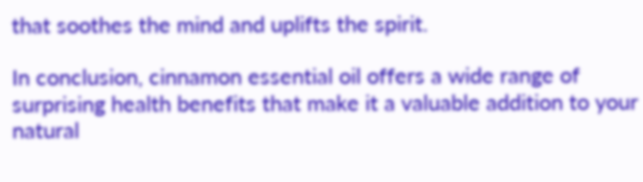that soothes the mind and uplifts the spirit.

In conclusion, cinnamon essential oil offers a wide range of surprising health benefits that make it a valuable addition to your natural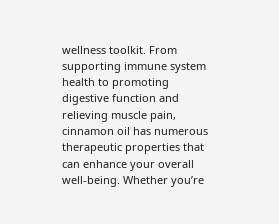wellness toolkit. From supporting immune system health to promoting digestive function and relieving muscle pain, cinnamon oil has numerous therapeutic properties that can enhance your overall well-being. Whether you’re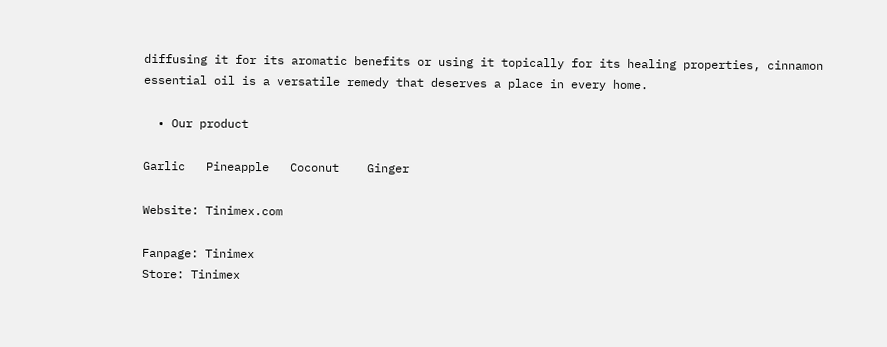diffusing it for its aromatic benefits or using it topically for its healing properties, cinnamon essential oil is a versatile remedy that deserves a place in every home.

  • Our product

Garlic   Pineapple   Coconut    Ginger

Website: Tinimex.com

Fanpage: Tinimex
Store: Tinimex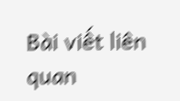Bài viết liên quan